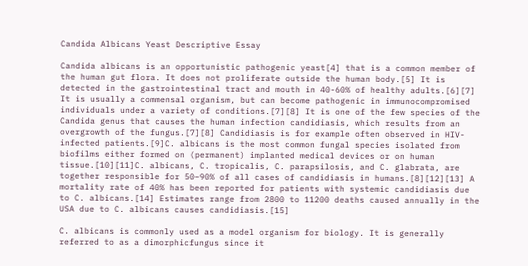Candida Albicans Yeast Descriptive Essay

Candida albicans is an opportunistic pathogenic yeast[4] that is a common member of the human gut flora. It does not proliferate outside the human body.[5] It is detected in the gastrointestinal tract and mouth in 40-60% of healthy adults.[6][7] It is usually a commensal organism, but can become pathogenic in immunocompromised individuals under a variety of conditions.[7][8] It is one of the few species of the Candida genus that causes the human infection candidiasis, which results from an overgrowth of the fungus.[7][8] Candidiasis is for example often observed in HIV-infected patients.[9]C. albicans is the most common fungal species isolated from biofilms either formed on (permanent) implanted medical devices or on human tissue.[10][11]C. albicans, C. tropicalis, C. parapsilosis, and C. glabrata, are together responsible for 50–90% of all cases of candidiasis in humans.[8][12][13] A mortality rate of 40% has been reported for patients with systemic candidiasis due to C. albicans.[14] Estimates range from 2800 to 11200 deaths caused annually in the USA due to C. albicans causes candidiasis.[15]

C. albicans is commonly used as a model organism for biology. It is generally referred to as a dimorphicfungus since it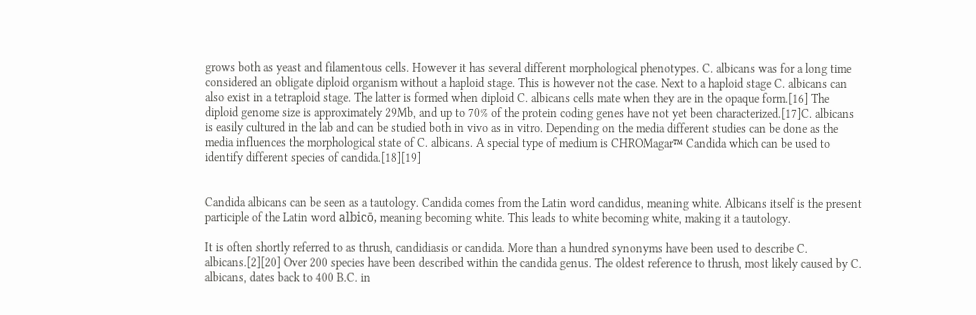grows both as yeast and filamentous cells. However it has several different morphological phenotypes. C. albicans was for a long time considered an obligate diploid organism without a haploid stage. This is however not the case. Next to a haploid stage C. albicans can also exist in a tetraploid stage. The latter is formed when diploid C. albicans cells mate when they are in the opaque form.[16] The diploid genome size is approximately 29Mb, and up to 70% of the protein coding genes have not yet been characterized.[17]C. albicans is easily cultured in the lab and can be studied both in vivo as in vitro. Depending on the media different studies can be done as the media influences the morphological state of C. albicans. A special type of medium is CHROMagar™ Candida which can be used to identify different species of candida.[18][19]


Candida albicans can be seen as a tautology. Candida comes from the Latin word candidus, meaning white. Albicans itself is the present participle of the Latin word albicō, meaning becoming white. This leads to white becoming white, making it a tautology.

It is often shortly referred to as thrush, candidiasis or candida. More than a hundred synonyms have been used to describe C. albicans.[2][20] Over 200 species have been described within the candida genus. The oldest reference to thrush, most likely caused by C. albicans, dates back to 400 B.C. in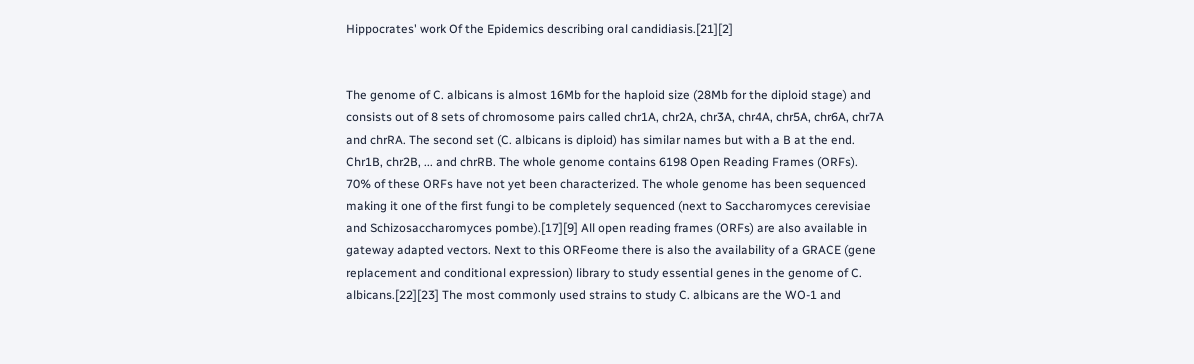Hippocrates' work Of the Epidemics describing oral candidiasis.[21][2]


The genome of C. albicans is almost 16Mb for the haploid size (28Mb for the diploid stage) and consists out of 8 sets of chromosome pairs called chr1A, chr2A, chr3A, chr4A, chr5A, chr6A, chr7A and chrRA. The second set (C. albicans is diploid) has similar names but with a B at the end. Chr1B, chr2B, ... and chrRB. The whole genome contains 6198 Open Reading Frames (ORFs). 70% of these ORFs have not yet been characterized. The whole genome has been sequenced making it one of the first fungi to be completely sequenced (next to Saccharomyces cerevisiae and Schizosaccharomyces pombe).[17][9] All open reading frames (ORFs) are also available in gateway adapted vectors. Next to this ORFeome there is also the availability of a GRACE (gene replacement and conditional expression) library to study essential genes in the genome of C. albicans.[22][23] The most commonly used strains to study C. albicans are the WO-1 and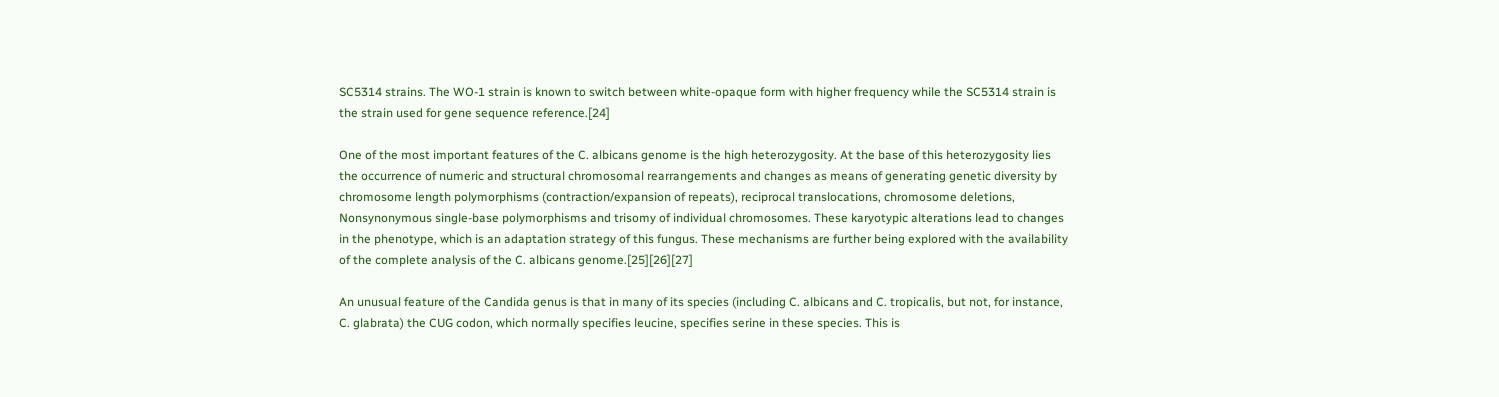SC5314 strains. The WO-1 strain is known to switch between white-opaque form with higher frequency while the SC5314 strain is the strain used for gene sequence reference.[24]

One of the most important features of the C. albicans genome is the high heterozygosity. At the base of this heterozygosity lies the occurrence of numeric and structural chromosomal rearrangements and changes as means of generating genetic diversity by chromosome length polymorphisms (contraction/expansion of repeats), reciprocal translocations, chromosome deletions, Nonsynonymous single-base polymorphisms and trisomy of individual chromosomes. These karyotypic alterations lead to changes in the phenotype, which is an adaptation strategy of this fungus. These mechanisms are further being explored with the availability of the complete analysis of the C. albicans genome.[25][26][27]

An unusual feature of the Candida genus is that in many of its species (including C. albicans and C. tropicalis, but not, for instance, C. glabrata) the CUG codon, which normally specifies leucine, specifies serine in these species. This is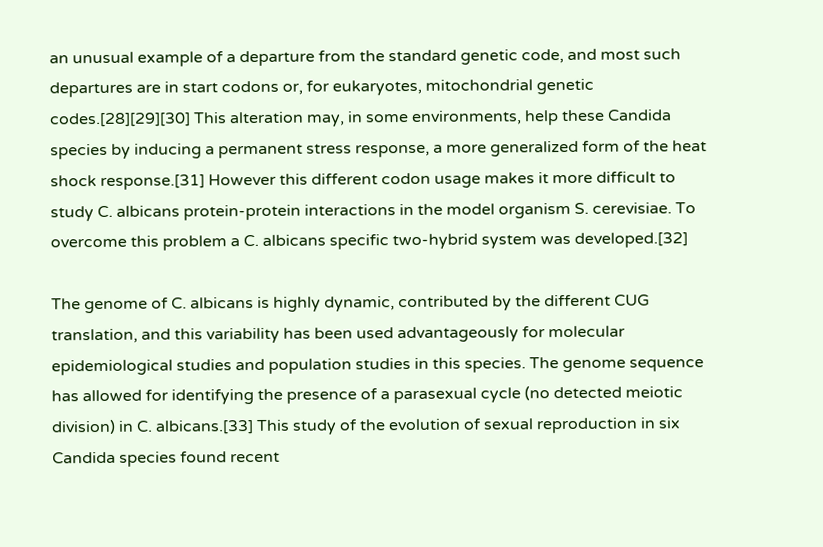an unusual example of a departure from the standard genetic code, and most such departures are in start codons or, for eukaryotes, mitochondrial genetic codes.[28][29][30] This alteration may, in some environments, help these Candida species by inducing a permanent stress response, a more generalized form of the heat shock response.[31] However this different codon usage makes it more difficult to study C. albicans protein-protein interactions in the model organism S. cerevisiae. To overcome this problem a C. albicans specific two-hybrid system was developed.[32]

The genome of C. albicans is highly dynamic, contributed by the different CUG translation, and this variability has been used advantageously for molecular epidemiological studies and population studies in this species. The genome sequence has allowed for identifying the presence of a parasexual cycle (no detected meiotic division) in C. albicans.[33] This study of the evolution of sexual reproduction in six Candida species found recent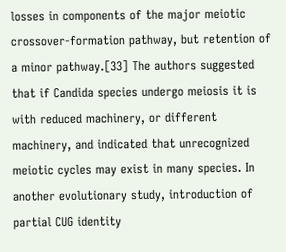losses in components of the major meiotic crossover-formation pathway, but retention of a minor pathway.[33] The authors suggested that if Candida species undergo meiosis it is with reduced machinery, or different machinery, and indicated that unrecognized meiotic cycles may exist in many species. In another evolutionary study, introduction of partial CUG identity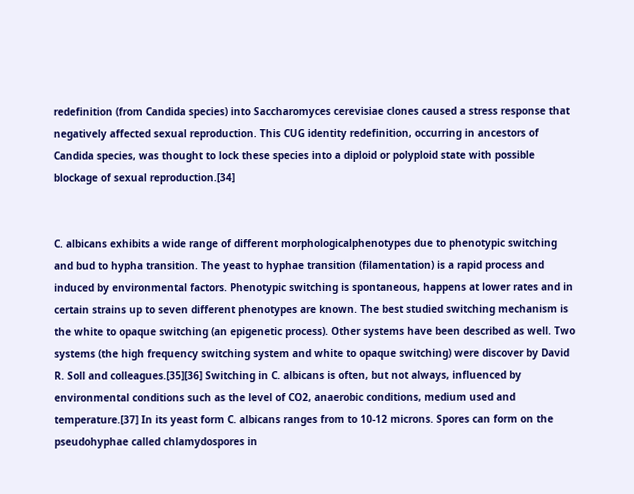redefinition (from Candida species) into Saccharomyces cerevisiae clones caused a stress response that negatively affected sexual reproduction. This CUG identity redefinition, occurring in ancestors of Candida species, was thought to lock these species into a diploid or polyploid state with possible blockage of sexual reproduction.[34]


C. albicans exhibits a wide range of different morphologicalphenotypes due to phenotypic switching and bud to hypha transition. The yeast to hyphae transition (filamentation) is a rapid process and induced by environmental factors. Phenotypic switching is spontaneous, happens at lower rates and in certain strains up to seven different phenotypes are known. The best studied switching mechanism is the white to opaque switching (an epigenetic process). Other systems have been described as well. Two systems (the high frequency switching system and white to opaque switching) were discover by David R. Soll and colleagues.[35][36] Switching in C. albicans is often, but not always, influenced by environmental conditions such as the level of CO2, anaerobic conditions, medium used and temperature.[37] In its yeast form C. albicans ranges from to 10-12 microns. Spores can form on the pseudohyphae called chlamydospores in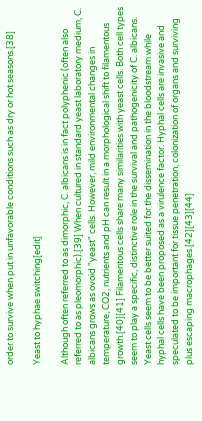order to survive when put in unfavorable conditions such as dry or hot seasons.[38]

Yeast to hyphae switching[edit]

Although often referred to as dimorphic, C. albicans is in fact polyphenic (often also referred to as pleomorphic).[39] When cultured in standard yeast laboratory medium, C. albicans grows as ovoid "yeast" cells. However, mild environmental changes in temperature, CO2, nutrients and pH can result in a morphological shift to filamentous growth.[40][41] Filamentous cells share many similarities with yeast cells. Both cell types seem to play a specific, distinctive role in the survival and pathogenicity of C. albicans. Yeast cells seem to be better suited for the dissemination in the bloodstream while hyphal cells have been proposed as a virulence factor. Hyphal cells are invasive and speculated to be important for tissue penetration, colonization of organs and surviving plus escaping macrophages.[42][43][44]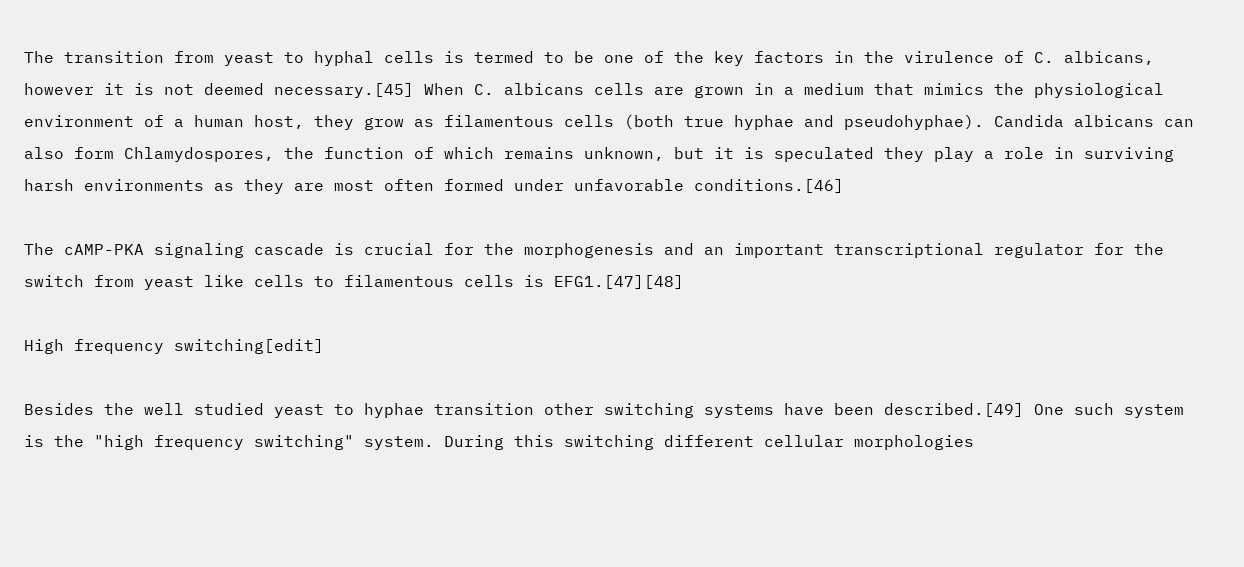The transition from yeast to hyphal cells is termed to be one of the key factors in the virulence of C. albicans, however it is not deemed necessary.[45] When C. albicans cells are grown in a medium that mimics the physiological environment of a human host, they grow as filamentous cells (both true hyphae and pseudohyphae). Candida albicans can also form Chlamydospores, the function of which remains unknown, but it is speculated they play a role in surviving harsh environments as they are most often formed under unfavorable conditions.[46]

The cAMP-PKA signaling cascade is crucial for the morphogenesis and an important transcriptional regulator for the switch from yeast like cells to filamentous cells is EFG1.[47][48]

High frequency switching[edit]

Besides the well studied yeast to hyphae transition other switching systems have been described.[49] One such system is the "high frequency switching" system. During this switching different cellular morphologies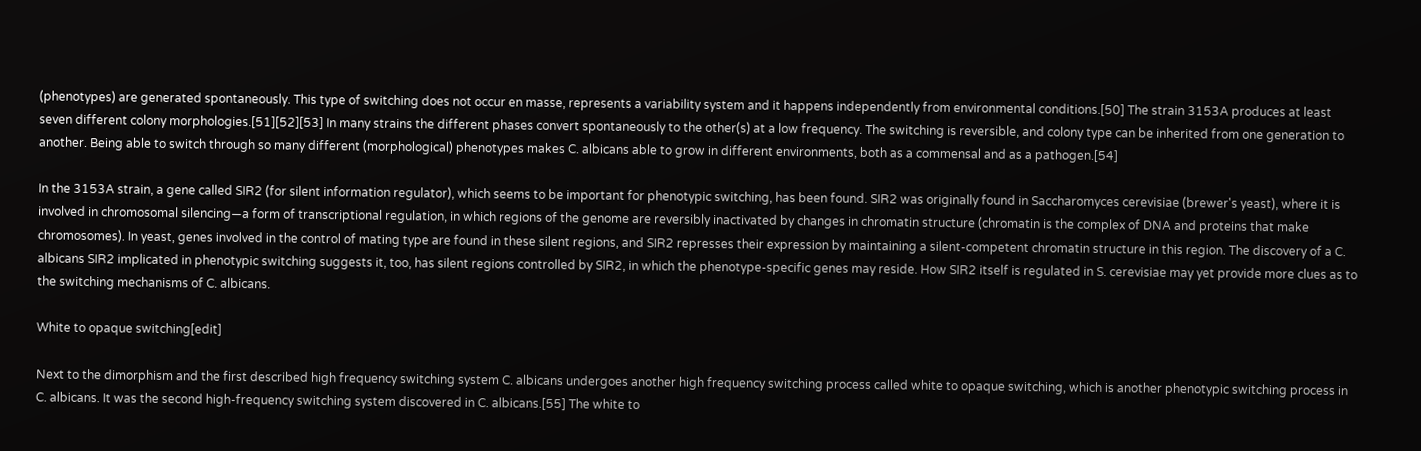(phenotypes) are generated spontaneously. This type of switching does not occur en masse, represents a variability system and it happens independently from environmental conditions.[50] The strain 3153A produces at least seven different colony morphologies.[51][52][53] In many strains the different phases convert spontaneously to the other(s) at a low frequency. The switching is reversible, and colony type can be inherited from one generation to another. Being able to switch through so many different (morphological) phenotypes makes C. albicans able to grow in different environments, both as a commensal and as a pathogen.[54]

In the 3153A strain, a gene called SIR2 (for silent information regulator), which seems to be important for phenotypic switching, has been found. SIR2 was originally found in Saccharomyces cerevisiae (brewer's yeast), where it is involved in chromosomal silencing—a form of transcriptional regulation, in which regions of the genome are reversibly inactivated by changes in chromatin structure (chromatin is the complex of DNA and proteins that make chromosomes). In yeast, genes involved in the control of mating type are found in these silent regions, and SIR2 represses their expression by maintaining a silent-competent chromatin structure in this region. The discovery of a C. albicans SIR2 implicated in phenotypic switching suggests it, too, has silent regions controlled by SIR2, in which the phenotype-specific genes may reside. How SIR2 itself is regulated in S. cerevisiae may yet provide more clues as to the switching mechanisms of C. albicans.

White to opaque switching[edit]

Next to the dimorphism and the first described high frequency switching system C. albicans undergoes another high frequency switching process called white to opaque switching, which is another phenotypic switching process in C. albicans. It was the second high-frequency switching system discovered in C. albicans.[55] The white to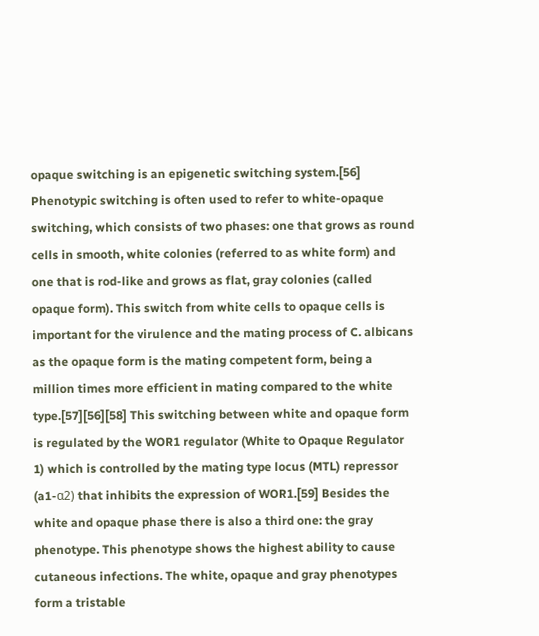opaque switching is an epigenetic switching system.[56] Phenotypic switching is often used to refer to white-opaque switching, which consists of two phases: one that grows as round cells in smooth, white colonies (referred to as white form) and one that is rod-like and grows as flat, gray colonies (called opaque form). This switch from white cells to opaque cells is important for the virulence and the mating process of C. albicans as the opaque form is the mating competent form, being a million times more efficient in mating compared to the white type.[57][56][58] This switching between white and opaque form is regulated by the WOR1 regulator (White to Opaque Regulator 1) which is controlled by the mating type locus (MTL) repressor (a1-α2) that inhibits the expression of WOR1.[59] Besides the white and opaque phase there is also a third one: the gray phenotype. This phenotype shows the highest ability to cause cutaneous infections. The white, opaque and gray phenotypes form a tristable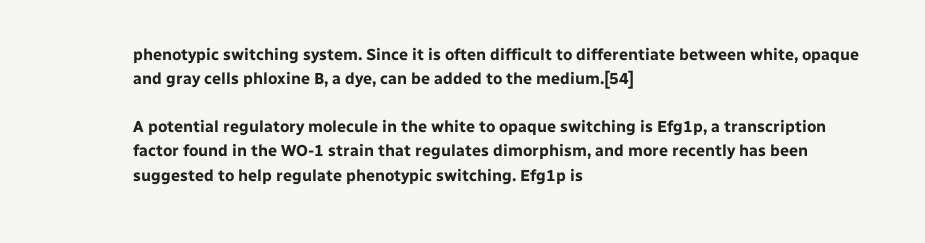phenotypic switching system. Since it is often difficult to differentiate between white, opaque and gray cells phloxine B, a dye, can be added to the medium.[54]

A potential regulatory molecule in the white to opaque switching is Efg1p, a transcription factor found in the WO-1 strain that regulates dimorphism, and more recently has been suggested to help regulate phenotypic switching. Efg1p is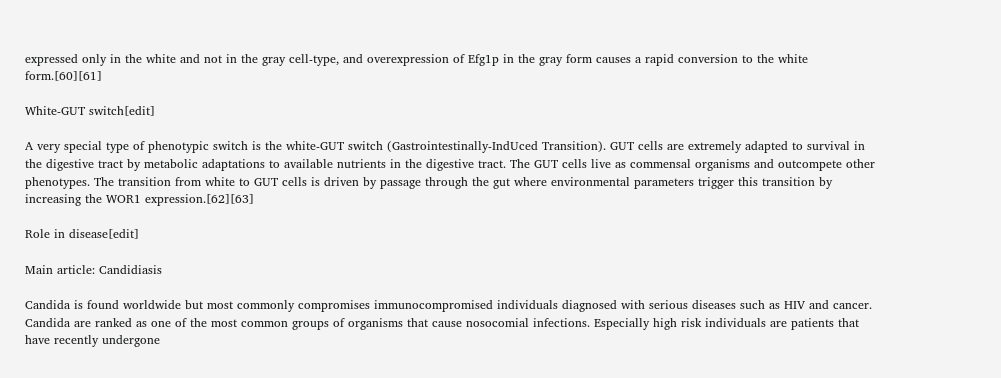expressed only in the white and not in the gray cell-type, and overexpression of Efg1p in the gray form causes a rapid conversion to the white form.[60][61]

White-GUT switch[edit]

A very special type of phenotypic switch is the white-GUT switch (Gastrointestinally-IndUced Transition). GUT cells are extremely adapted to survival in the digestive tract by metabolic adaptations to available nutrients in the digestive tract. The GUT cells live as commensal organisms and outcompete other phenotypes. The transition from white to GUT cells is driven by passage through the gut where environmental parameters trigger this transition by increasing the WOR1 expression.[62][63]

Role in disease[edit]

Main article: Candidiasis

Candida is found worldwide but most commonly compromises immunocompromised individuals diagnosed with serious diseases such as HIV and cancer. Candida are ranked as one of the most common groups of organisms that cause nosocomial infections. Especially high risk individuals are patients that have recently undergone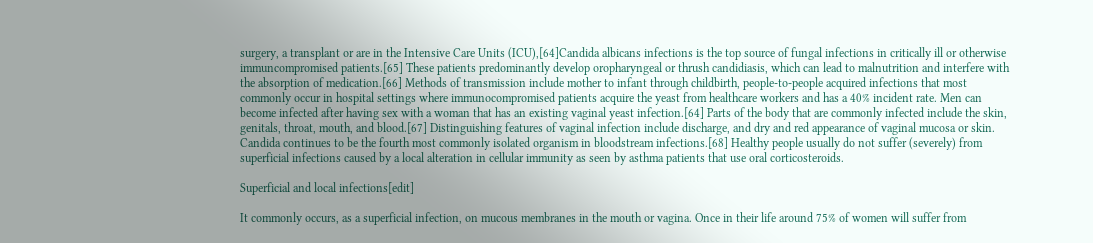surgery, a transplant or are in the Intensive Care Units (ICU),[64]Candida albicans infections is the top source of fungal infections in critically ill or otherwise immuncompromised patients.[65] These patients predominantly develop oropharyngeal or thrush candidiasis, which can lead to malnutrition and interfere with the absorption of medication.[66] Methods of transmission include mother to infant through childbirth, people-to-people acquired infections that most commonly occur in hospital settings where immunocompromised patients acquire the yeast from healthcare workers and has a 40% incident rate. Men can become infected after having sex with a woman that has an existing vaginal yeast infection.[64] Parts of the body that are commonly infected include the skin, genitals, throat, mouth, and blood.[67] Distinguishing features of vaginal infection include discharge, and dry and red appearance of vaginal mucosa or skin. Candida continues to be the fourth most commonly isolated organism in bloodstream infections.[68] Healthy people usually do not suffer (severely) from superficial infections caused by a local alteration in cellular immunity as seen by asthma patients that use oral corticosteroids.

Superficial and local infections[edit]

It commonly occurs, as a superficial infection, on mucous membranes in the mouth or vagina. Once in their life around 75% of women will suffer from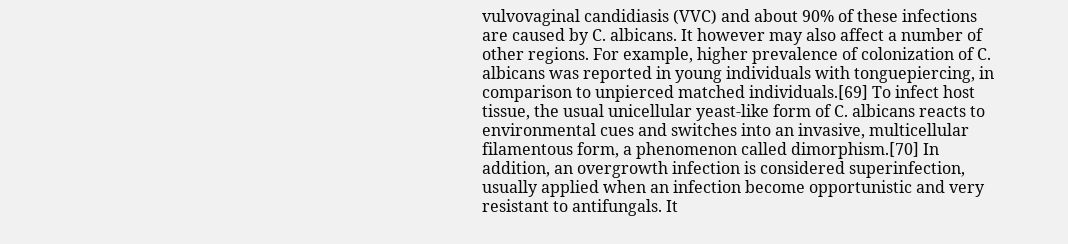vulvovaginal candidiasis (VVC) and about 90% of these infections are caused by C. albicans. It however may also affect a number of other regions. For example, higher prevalence of colonization of C. albicans was reported in young individuals with tonguepiercing, in comparison to unpierced matched individuals.[69] To infect host tissue, the usual unicellular yeast-like form of C. albicans reacts to environmental cues and switches into an invasive, multicellular filamentous form, a phenomenon called dimorphism.[70] In addition, an overgrowth infection is considered superinfection, usually applied when an infection become opportunistic and very resistant to antifungals. It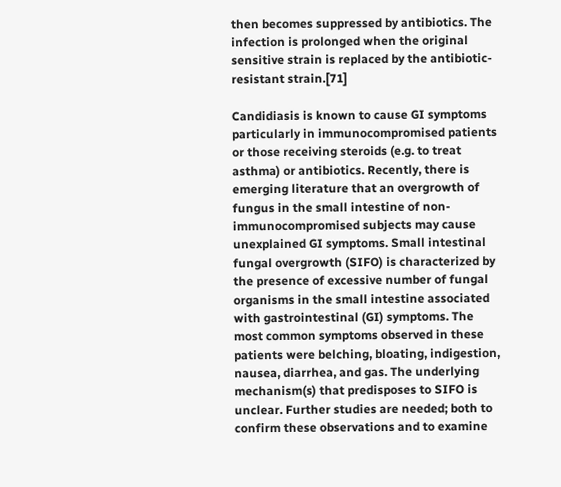then becomes suppressed by antibiotics. The infection is prolonged when the original sensitive strain is replaced by the antibiotic-resistant strain.[71]

Candidiasis is known to cause GI symptoms particularly in immunocompromised patients or those receiving steroids (e.g. to treat asthma) or antibiotics. Recently, there is emerging literature that an overgrowth of fungus in the small intestine of non-immunocompromised subjects may cause unexplained GI symptoms. Small intestinal fungal overgrowth (SIFO) is characterized by the presence of excessive number of fungal organisms in the small intestine associated with gastrointestinal (GI) symptoms. The most common symptoms observed in these patients were belching, bloating, indigestion, nausea, diarrhea, and gas. The underlying mechanism(s) that predisposes to SIFO is unclear. Further studies are needed; both to confirm these observations and to examine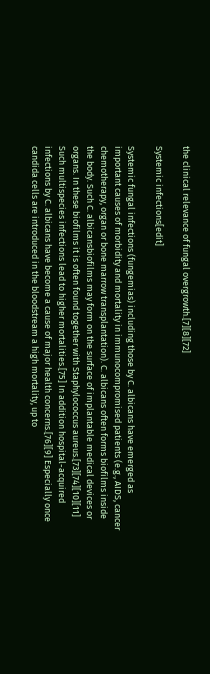the clinical relevance of fungal overgrowth.[7][8][72]

Systemic infections[edit]

Systemic fungal infections (fungemias) including those by C. albicans have emerged as important causes of morbidity and mortality in immunocompromised patients (e.g., AIDS, cancer chemotherapy, organ or bone marrow transplantation). C. albicans often forms biofilms inside the body. Such C. albicansbiofilms may form on the surface of implantable medical devices or organs. In these biofilms it is often found together with Staphylococcus aureus.[73][74][10][11] Such multispecies infections lead to higher mortalities.[75] In addition hospital-acquired infections by C. albicans have become a cause of major health concerns.[76][9] Especially once candida cells are introduced in the bloodstream a high mortality, up to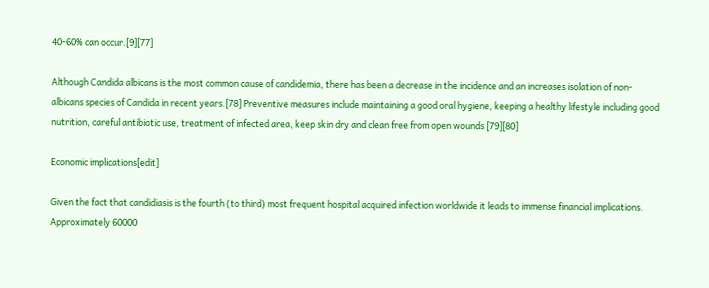40-60% can occur.[9][77]

Although Candida albicans is the most common cause of candidemia, there has been a decrease in the incidence and an increases isolation of non-albicans species of Candida in recent years.[78] Preventive measures include maintaining a good oral hygiene, keeping a healthy lifestyle including good nutrition, careful antibiotic use, treatment of infected area, keep skin dry and clean free from open wounds [79][80]

Economic implications[edit]

Given the fact that candidiasis is the fourth (to third) most frequent hospital acquired infection worldwide it leads to immense financial implications. Approximately 60000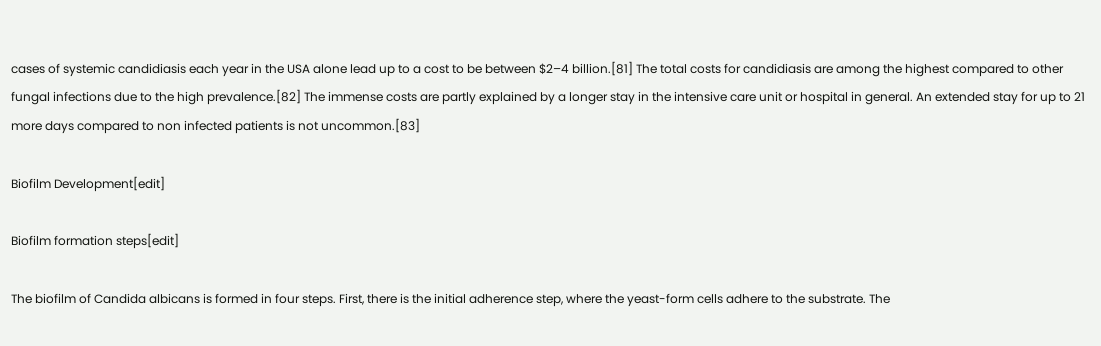cases of systemic candidiasis each year in the USA alone lead up to a cost to be between $2–4 billion.[81] The total costs for candidiasis are among the highest compared to other fungal infections due to the high prevalence.[82] The immense costs are partly explained by a longer stay in the intensive care unit or hospital in general. An extended stay for up to 21 more days compared to non infected patients is not uncommon.[83]

Biofilm Development[edit]

Biofilm formation steps[edit]

The biofilm of Candida albicans is formed in four steps. First, there is the initial adherence step, where the yeast-form cells adhere to the substrate. The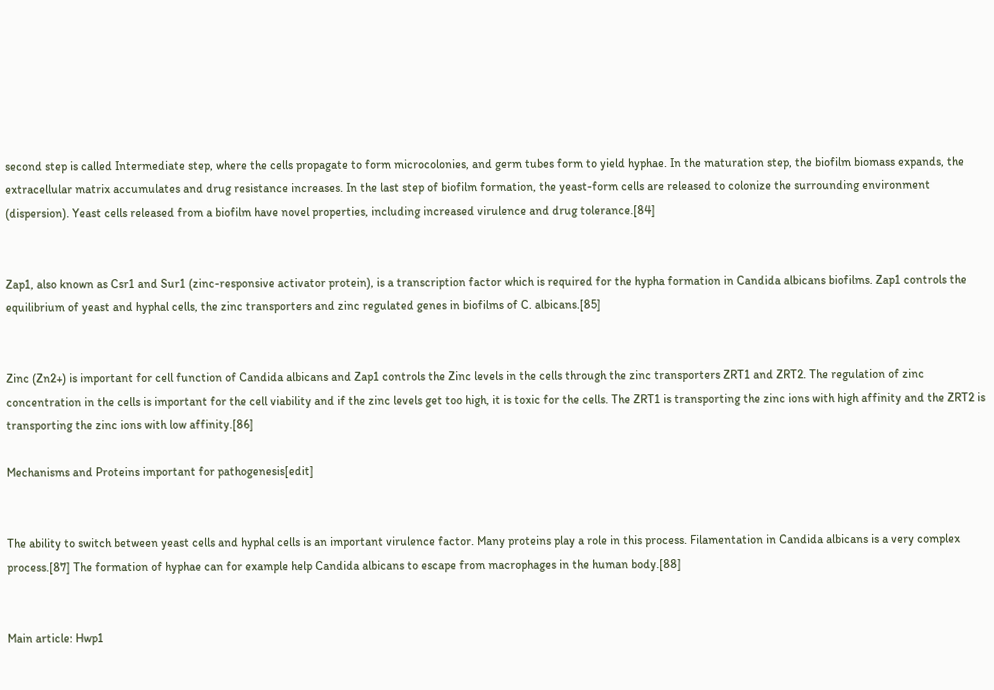second step is called Intermediate step, where the cells propagate to form microcolonies, and germ tubes form to yield hyphae. In the maturation step, the biofilm biomass expands, the extracellular matrix accumulates and drug resistance increases. In the last step of biofilm formation, the yeast-form cells are released to colonize the surrounding environment (dispersion). Yeast cells released from a biofilm have novel properties, including increased virulence and drug tolerance.[84]


Zap1, also known as Csr1 and Sur1 (zinc-responsive activator protein), is a transcription factor which is required for the hypha formation in Candida albicans biofilms. Zap1 controls the equilibrium of yeast and hyphal cells, the zinc transporters and zinc regulated genes in biofilms of C. albicans.[85]


Zinc (Zn2+) is important for cell function of Candida albicans and Zap1 controls the Zinc levels in the cells through the zinc transporters ZRT1 and ZRT2. The regulation of zinc concentration in the cells is important for the cell viability and if the zinc levels get too high, it is toxic for the cells. The ZRT1 is transporting the zinc ions with high affinity and the ZRT2 is transporting the zinc ions with low affinity.[86]

Mechanisms and Proteins important for pathogenesis[edit]


The ability to switch between yeast cells and hyphal cells is an important virulence factor. Many proteins play a role in this process. Filamentation in Candida albicans is a very complex process.[87] The formation of hyphae can for example help Candida albicans to escape from macrophages in the human body.[88]


Main article: Hwp1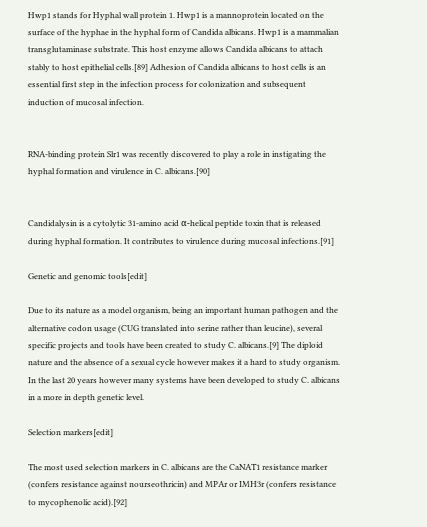Hwp1 stands for Hyphal wall protein 1. Hwp1 is a mannoprotein located on the surface of the hyphae in the hyphal form of Candida albicans. Hwp1 is a mammalian transglutaminase substrate. This host enzyme allows Candida albicans to attach stably to host epithelial cells.[89] Adhesion of Candida albicans to host cells is an essential first step in the infection process for colonization and subsequent induction of mucosal infection.


RNA-binding protein Slr1 was recently discovered to play a role in instigating the hyphal formation and virulence in C. albicans.[90]


Candidalysin is a cytolytic 31-amino acid α-helical peptide toxin that is released during hyphal formation. It contributes to virulence during mucosal infections.[91]

Genetic and genomic tools[edit]

Due to its nature as a model organism, being an important human pathogen and the alternative codon usage (CUG translated into serine rather than leucine), several specific projects and tools have been created to study C. albicans.[9] The diploid nature and the absence of a sexual cycle however makes it a hard to study organism. In the last 20 years however many systems have been developed to study C. albicans in a more in depth genetic level.

Selection markers[edit]

The most used selection markers in C. albicans are the CaNAT1 resistance marker (confers resistance against nourseothricin) and MPAr or IMH3r (confers resistance to mycophenolic acid).[92]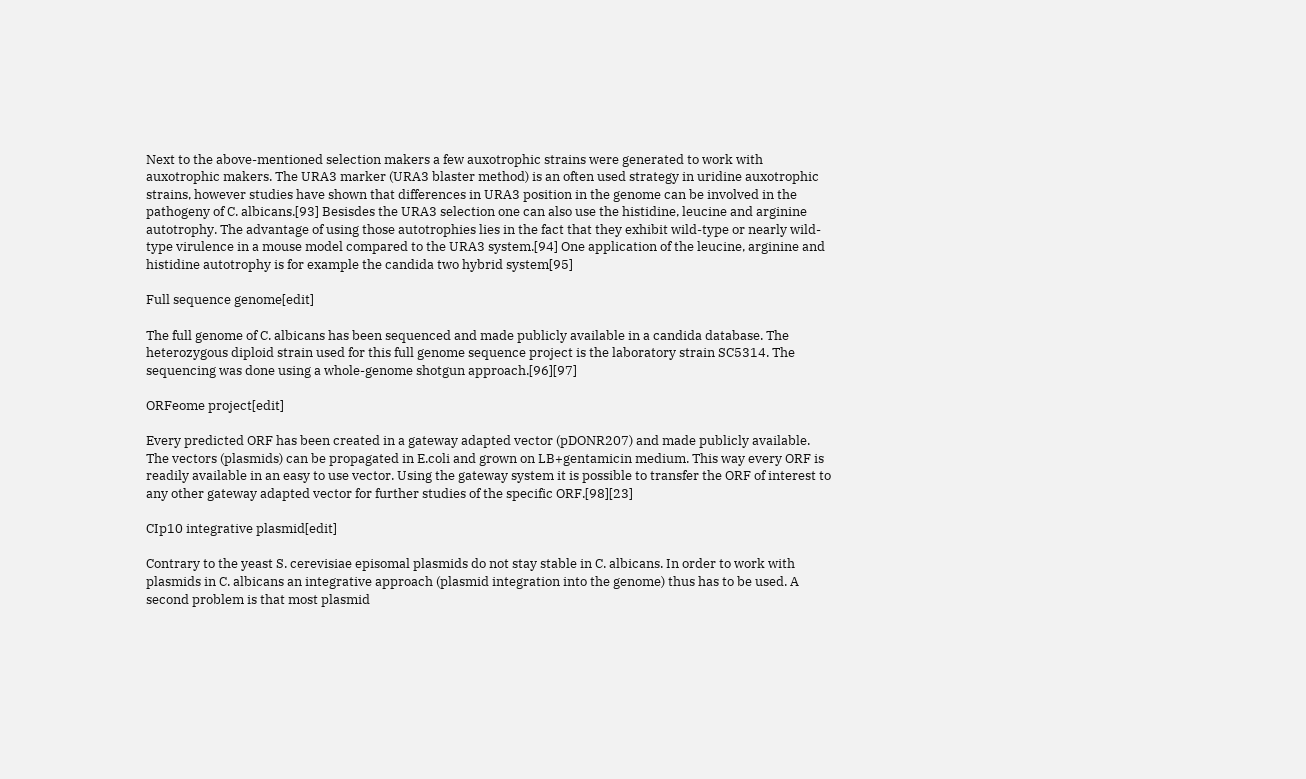Next to the above-mentioned selection makers a few auxotrophic strains were generated to work with auxotrophic makers. The URA3 marker (URA3 blaster method) is an often used strategy in uridine auxotrophic strains, however studies have shown that differences in URA3 position in the genome can be involved in the pathogeny of C. albicans.[93] Besisdes the URA3 selection one can also use the histidine, leucine and arginine autotrophy. The advantage of using those autotrophies lies in the fact that they exhibit wild-type or nearly wild-type virulence in a mouse model compared to the URA3 system.[94] One application of the leucine, arginine and histidine autotrophy is for example the candida two hybrid system[95]

Full sequence genome[edit]

The full genome of C. albicans has been sequenced and made publicly available in a candida database. The heterozygous diploid strain used for this full genome sequence project is the laboratory strain SC5314. The sequencing was done using a whole-genome shotgun approach.[96][97]

ORFeome project[edit]

Every predicted ORF has been created in a gateway adapted vector (pDONR207) and made publicly available. The vectors (plasmids) can be propagated in E.coli and grown on LB+gentamicin medium. This way every ORF is readily available in an easy to use vector. Using the gateway system it is possible to transfer the ORF of interest to any other gateway adapted vector for further studies of the specific ORF.[98][23]

CIp10 integrative plasmid[edit]

Contrary to the yeast S. cerevisiae episomal plasmids do not stay stable in C. albicans. In order to work with plasmids in C. albicans an integrative approach (plasmid integration into the genome) thus has to be used. A second problem is that most plasmid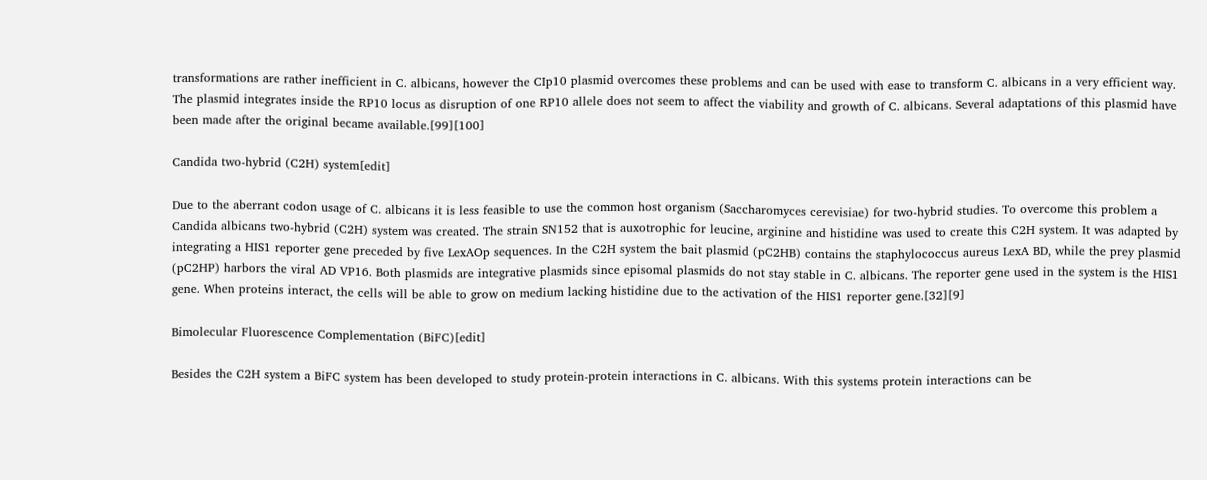transformations are rather inefficient in C. albicans, however the CIp10 plasmid overcomes these problems and can be used with ease to transform C. albicans in a very efficient way. The plasmid integrates inside the RP10 locus as disruption of one RP10 allele does not seem to affect the viability and growth of C. albicans. Several adaptations of this plasmid have been made after the original became available.[99][100]

Candida two-hybrid (C2H) system[edit]

Due to the aberrant codon usage of C. albicans it is less feasible to use the common host organism (Saccharomyces cerevisiae) for two-hybrid studies. To overcome this problem a Candida albicans two-hybrid (C2H) system was created. The strain SN152 that is auxotrophic for leucine, arginine and histidine was used to create this C2H system. It was adapted by integrating a HIS1 reporter gene preceded by five LexAOp sequences. In the C2H system the bait plasmid (pC2HB) contains the staphylococcus aureus LexA BD, while the prey plasmid (pC2HP) harbors the viral AD VP16. Both plasmids are integrative plasmids since episomal plasmids do not stay stable in C. albicans. The reporter gene used in the system is the HIS1 gene. When proteins interact, the cells will be able to grow on medium lacking histidine due to the activation of the HIS1 reporter gene.[32][9]

Bimolecular Fluorescence Complementation (BiFC)[edit]

Besides the C2H system a BiFC system has been developed to study protein-protein interactions in C. albicans. With this systems protein interactions can be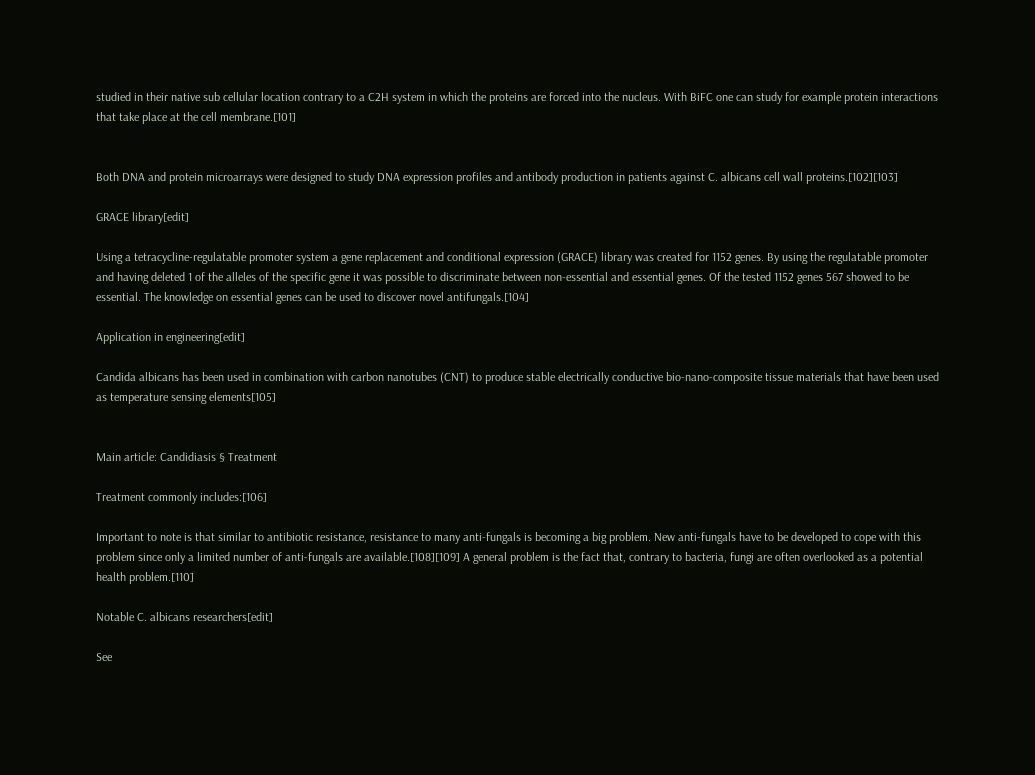studied in their native sub cellular location contrary to a C2H system in which the proteins are forced into the nucleus. With BiFC one can study for example protein interactions that take place at the cell membrane.[101]


Both DNA and protein microarrays were designed to study DNA expression profiles and antibody production in patients against C. albicans cell wall proteins.[102][103]

GRACE library[edit]

Using a tetracycline-regulatable promoter system a gene replacement and conditional expression (GRACE) library was created for 1152 genes. By using the regulatable promoter and having deleted 1 of the alleles of the specific gene it was possible to discriminate between non-essential and essential genes. Of the tested 1152 genes 567 showed to be essential. The knowledge on essential genes can be used to discover novel antifungals.[104]

Application in engineering[edit]

Candida albicans has been used in combination with carbon nanotubes (CNT) to produce stable electrically conductive bio-nano-composite tissue materials that have been used as temperature sensing elements[105]


Main article: Candidiasis § Treatment

Treatment commonly includes:[106]

Important to note is that similar to antibiotic resistance, resistance to many anti-fungals is becoming a big problem. New anti-fungals have to be developed to cope with this problem since only a limited number of anti-fungals are available.[108][109] A general problem is the fact that, contrary to bacteria, fungi are often overlooked as a potential health problem.[110]

Notable C. albicans researchers[edit]

See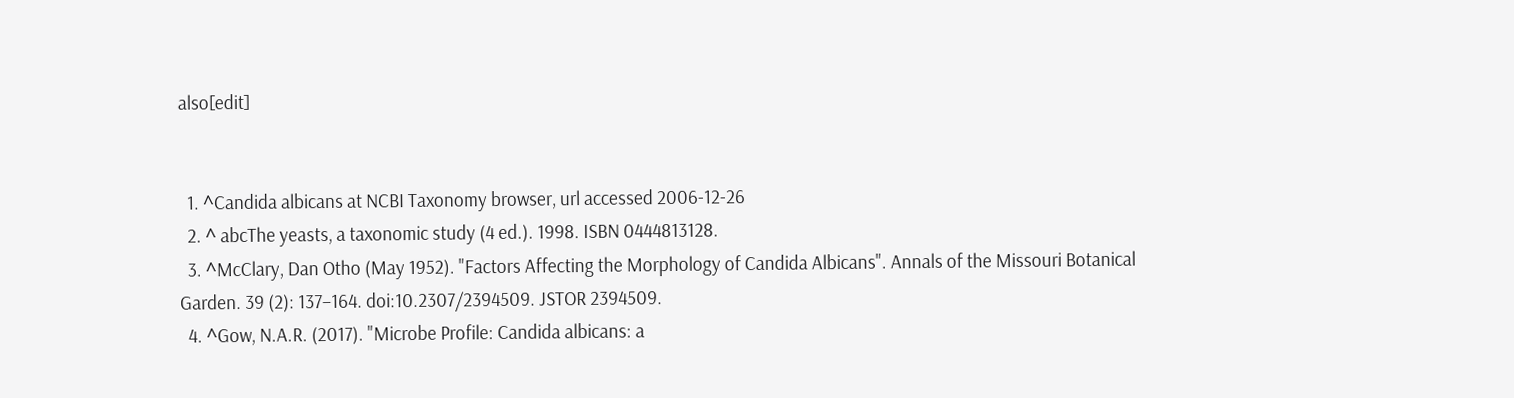also[edit]


  1. ^Candida albicans at NCBI Taxonomy browser, url accessed 2006-12-26
  2. ^ abcThe yeasts, a taxonomic study (4 ed.). 1998. ISBN 0444813128.
  3. ^McClary, Dan Otho (May 1952). "Factors Affecting the Morphology of Candida Albicans". Annals of the Missouri Botanical Garden. 39 (2): 137–164. doi:10.2307/2394509. JSTOR 2394509.
  4. ^Gow, N.A.R. (2017). "Microbe Profile: Candida albicans: a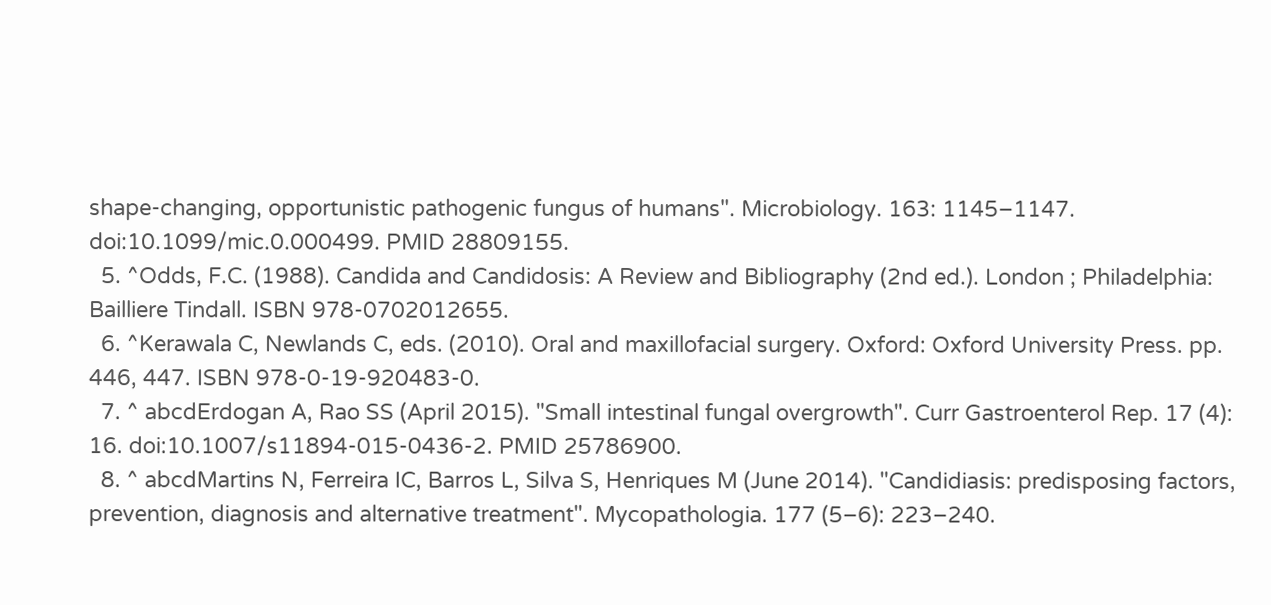shape-changing, opportunistic pathogenic fungus of humans". Microbiology. 163: 1145–1147. doi:10.1099/mic.0.000499. PMID 28809155.
  5. ^Odds, F.C. (1988). Candida and Candidosis: A Review and Bibliography (2nd ed.). London ; Philadelphia: Bailliere Tindall. ISBN 978-0702012655.
  6. ^Kerawala C, Newlands C, eds. (2010). Oral and maxillofacial surgery. Oxford: Oxford University Press. pp. 446, 447. ISBN 978-0-19-920483-0.
  7. ^ abcdErdogan A, Rao SS (April 2015). "Small intestinal fungal overgrowth". Curr Gastroenterol Rep. 17 (4): 16. doi:10.1007/s11894-015-0436-2. PMID 25786900.
  8. ^ abcdMartins N, Ferreira IC, Barros L, Silva S, Henriques M (June 2014). "Candidiasis: predisposing factors, prevention, diagnosis and alternative treatment". Mycopathologia. 177 (5–6): 223–240.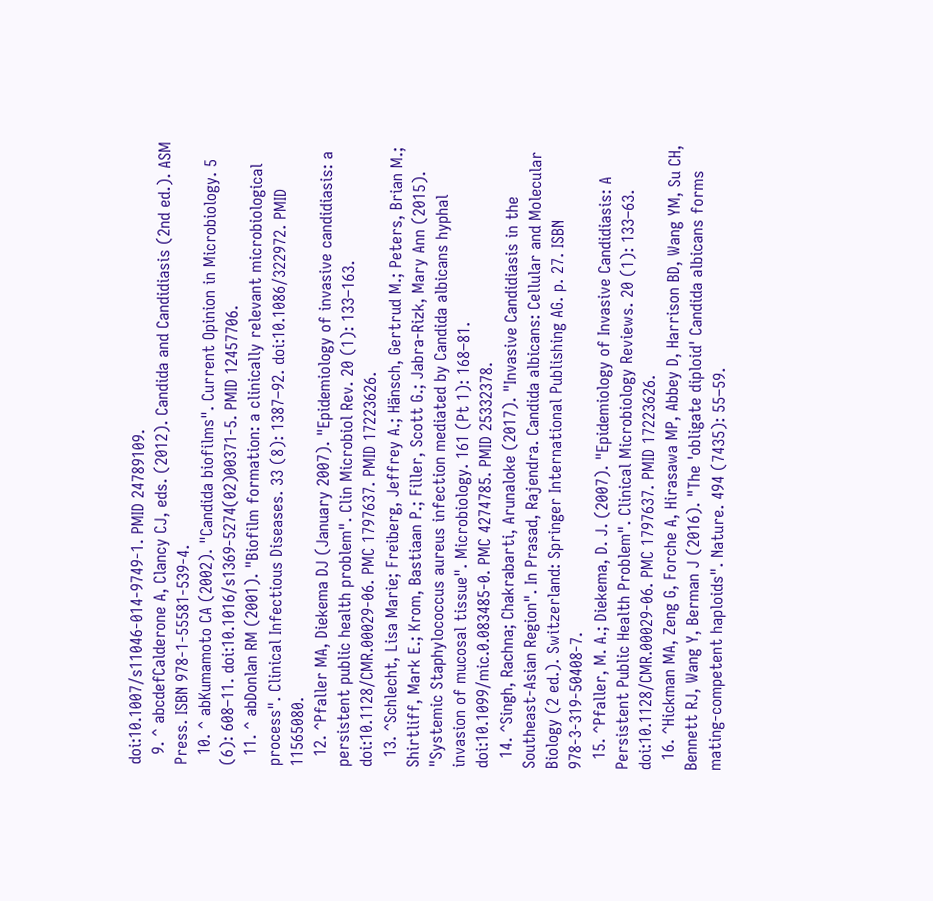doi:10.1007/s11046-014-9749-1. PMID 24789109.
  9. ^ abcdefCalderone A, Clancy CJ, eds. (2012). Candida and Candidiasis (2nd ed.). ASM Press. ISBN 978-1-55581-539-4.
  10. ^ abKumamoto CA (2002). "Candida biofilms". Current Opinion in Microbiology. 5 (6): 608–11. doi:10.1016/s1369-5274(02)00371-5. PMID 12457706.
  11. ^ abDonlan RM (2001). "Biofilm formation: a clinically relevant microbiological process". Clinical Infectious Diseases. 33 (8): 1387–92. doi:10.1086/322972. PMID 11565080.
  12. ^Pfaller MA, Diekema DJ (January 2007). "Epidemiology of invasive candidiasis: a persistent public health problem". Clin Microbiol Rev. 20 (1): 133–163. doi:10.1128/CMR.00029-06. PMC 1797637. PMID 17223626.
  13. ^Schlecht, Lisa Marie; Freiberg, Jeffrey A.; Hänsch, Gertrud M.; Peters, Brian M.; Shirtliff, Mark E.; Krom, Bastiaan P.; Filler, Scott G.; Jabra-Rizk, Mary Ann (2015). "Systemic Staphylococcus aureus infection mediated by Candida albicans hyphal invasion of mucosal tissue". Microbiology. 161 (Pt 1): 168–81. doi:10.1099/mic.0.083485-0. PMC 4274785. PMID 25332378.
  14. ^Singh, Rachna; Chakrabarti, Arunaloke (2017). "Invasive Candidiasis in the Southeast-Asian Region". In Prasad, Rajendra. Candida albicans: Cellular and Molecular Biology (2 ed.). Switzerland: Springer International Publishing AG. p. 27. ISBN 978-3-319-50408-7.
  15. ^Pfaller, M. A.; Diekema, D. J. (2007). "Epidemiology of Invasive Candidiasis: A Persistent Public Health Problem". Clinical Microbiology Reviews. 20 (1): 133–63. doi:10.1128/CMR.00029-06. PMC 1797637. PMID 17223626.
  16. ^Hickman MA, Zeng G, Forche A, Hirasawa MP, Abbey D, Harrison BD, Wang YM, Su CH, Bennett RJ, Wang Y, Berman J (2016). "The 'obligate diploid' Candida albicans forms mating-competent haploids". Nature. 494 (7435): 55–59.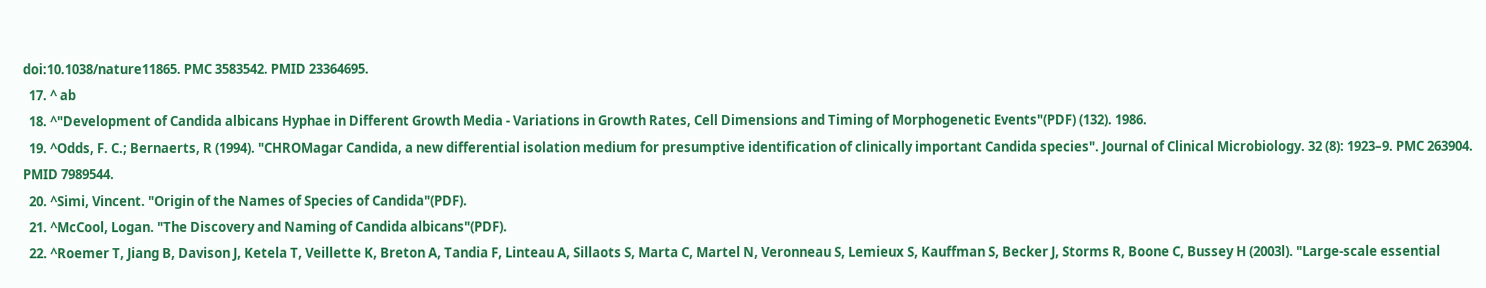doi:10.1038/nature11865. PMC 3583542. PMID 23364695.
  17. ^ ab
  18. ^"Development of Candida albicans Hyphae in Different Growth Media - Variations in Growth Rates, Cell Dimensions and Timing of Morphogenetic Events"(PDF) (132). 1986.
  19. ^Odds, F. C.; Bernaerts, R (1994). "CHROMagar Candida, a new differential isolation medium for presumptive identification of clinically important Candida species". Journal of Clinical Microbiology. 32 (8): 1923–9. PMC 263904. PMID 7989544.
  20. ^Simi, Vincent. "Origin of the Names of Species of Candida"(PDF).
  21. ^McCool, Logan. "The Discovery and Naming of Candida albicans"(PDF).
  22. ^Roemer T, Jiang B, Davison J, Ketela T, Veillette K, Breton A, Tandia F, Linteau A, Sillaots S, Marta C, Martel N, Veronneau S, Lemieux S, Kauffman S, Becker J, Storms R, Boone C, Bussey H (2003l). "Large-scale essential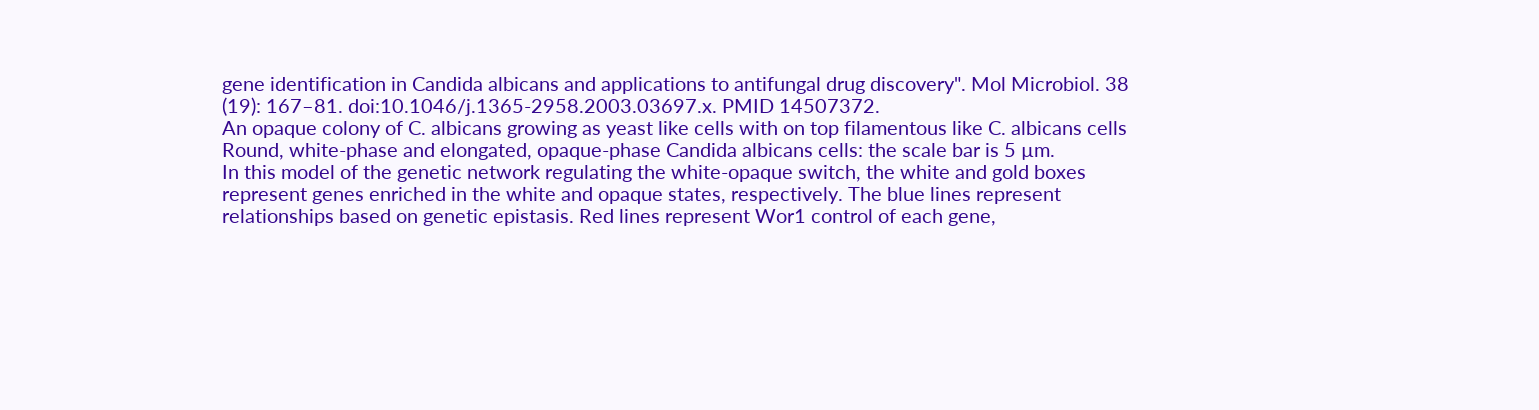gene identification in Candida albicans and applications to antifungal drug discovery". Mol Microbiol. 38 (19): 167–81. doi:10.1046/j.1365-2958.2003.03697.x. PMID 14507372.
An opaque colony of C. albicans growing as yeast like cells with on top filamentous like C. albicans cells
Round, white-phase and elongated, opaque-phase Candida albicans cells: the scale bar is 5 µm.
In this model of the genetic network regulating the white-opaque switch, the white and gold boxes represent genes enriched in the white and opaque states, respectively. The blue lines represent relationships based on genetic epistasis. Red lines represent Wor1 control of each gene,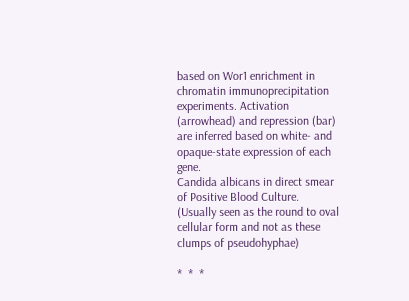based on Wor1 enrichment in chromatin immunoprecipitation experiments. Activation (arrowhead) and repression (bar) are inferred based on white- and opaque-state expression of each gene.
Candida albicans in direct smear of Positive Blood Culture.
(Usually seen as the round to oval cellular form and not as these clumps of pseudohyphae)

*  *  *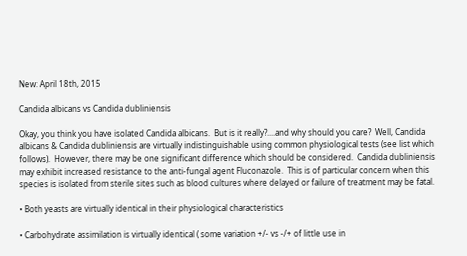New: April 18th, 2015

Candida albicans vs Candida dubliniensis

Okay, you think you have isolated Candida albicans.  But is it really?....and why should you care?  Well, Candida albicans & Candida dubliniensis are virtually indistinguishable using common physiological tests (see list which follows).  However, there may be one significant difference which should be considered.  Candida dubliniensis may exhibit increased resistance to the anti-fungal agent Fluconazole.  This is of particular concern when this species is isolated from sterile sites such as blood cultures where delayed or failure of treatment may be fatal.

• Both yeasts are virtually identical in their physiological characteristics

• Carbohydrate assimilation is virtually identical ( some variation +/- vs -/+ of little use in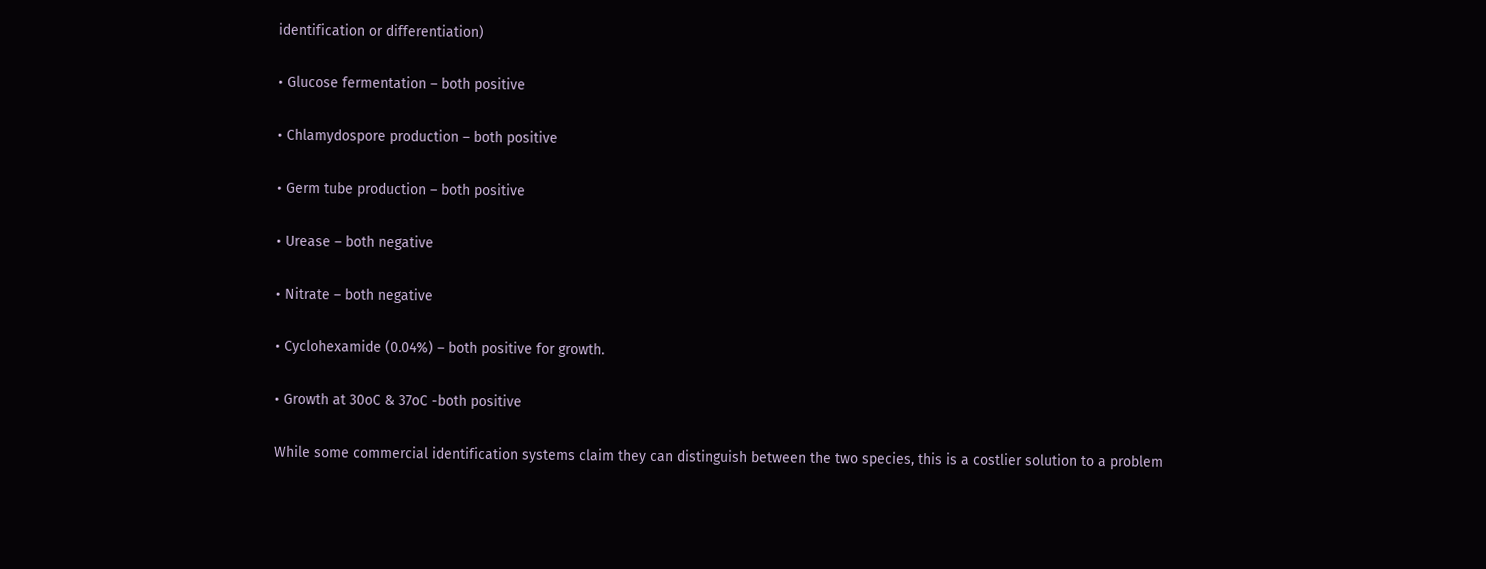identification or differentiation)

• Glucose fermentation – both positive

• Chlamydospore production – both positive

• Germ tube production – both positive

• Urease – both negative

• Nitrate – both negative

• Cyclohexamide (0.04%) – both positive for growth.

• Growth at 30oC & 37oC -both positive

While some commercial identification systems claim they can distinguish between the two species, this is a costlier solution to a problem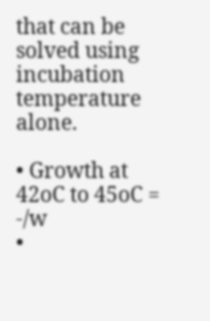that can be solved using incubation temperature alone.

• Growth at 42oC to 45oC = -/w
•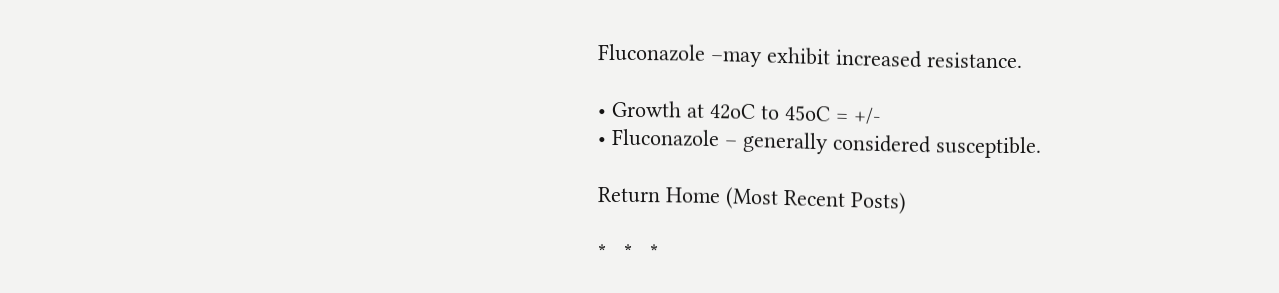Fluconazole –may exhibit increased resistance.

• Growth at 42oC to 45oC = +/-
• Fluconazole – generally considered susceptible.

Return Home (Most Recent Posts)

*   *   *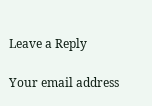Leave a Reply

Your email address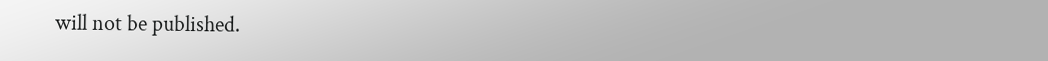will not be published.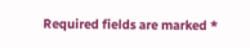Required fields are marked *